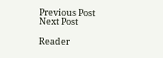Previous Post
Next Post

Reader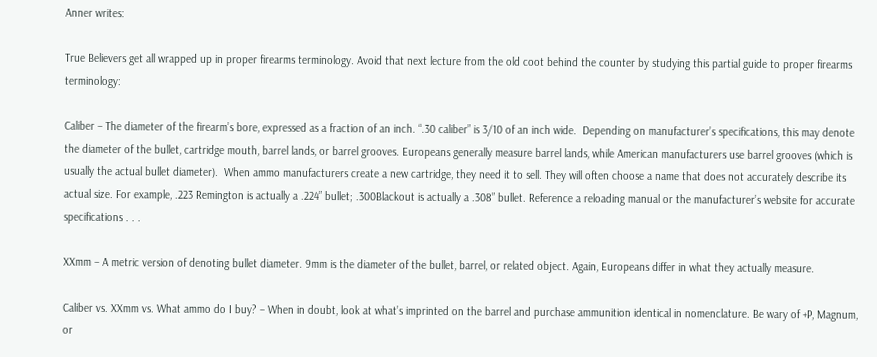Anner writes:

True Believers get all wrapped up in proper firearms terminology. Avoid that next lecture from the old coot behind the counter by studying this partial guide to proper firearms terminology:

Caliber – The diameter of the firearm’s bore, expressed as a fraction of an inch. “.30 caliber” is 3/10 of an inch wide.  Depending on manufacturer’s specifications, this may denote the diameter of the bullet, cartridge mouth, barrel lands, or barrel grooves. Europeans generally measure barrel lands, while American manufacturers use barrel grooves (which is usually the actual bullet diameter).  When ammo manufacturers create a new cartridge, they need it to sell. They will often choose a name that does not accurately describe its actual size. For example, .223 Remington is actually a .224” bullet; .300Blackout is actually a .308” bullet. Reference a reloading manual or the manufacturer’s website for accurate specifications . . .

XXmm – A metric version of denoting bullet diameter. 9mm is the diameter of the bullet, barrel, or related object. Again, Europeans differ in what they actually measure.

Caliber vs. XXmm vs. What ammo do I buy? – When in doubt, look at what’s imprinted on the barrel and purchase ammunition identical in nomenclature. Be wary of +P, Magnum, or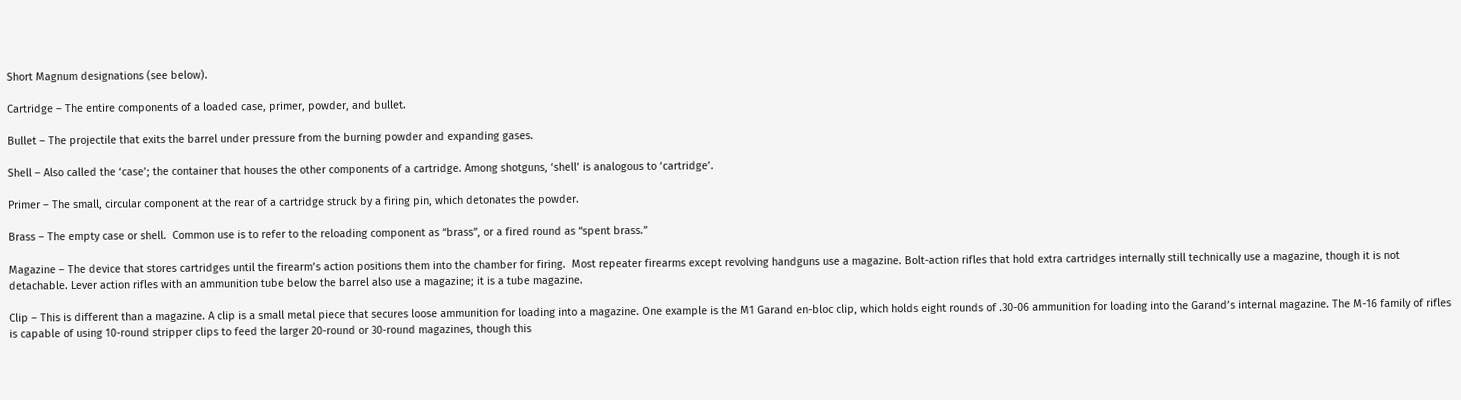Short Magnum designations (see below).

Cartridge – The entire components of a loaded case, primer, powder, and bullet.

Bullet – The projectile that exits the barrel under pressure from the burning powder and expanding gases.

Shell – Also called the ‘case’; the container that houses the other components of a cartridge. Among shotguns, ‘shell’ is analogous to ‘cartridge’.

Primer – The small, circular component at the rear of a cartridge struck by a firing pin, which detonates the powder.

Brass – The empty case or shell.  Common use is to refer to the reloading component as “brass”, or a fired round as “spent brass.”

Magazine – The device that stores cartridges until the firearm’s action positions them into the chamber for firing.  Most repeater firearms except revolving handguns use a magazine. Bolt-action rifles that hold extra cartridges internally still technically use a magazine, though it is not detachable. Lever action rifles with an ammunition tube below the barrel also use a magazine; it is a tube magazine.

Clip – This is different than a magazine. A clip is a small metal piece that secures loose ammunition for loading into a magazine. One example is the M1 Garand en-bloc clip, which holds eight rounds of .30-06 ammunition for loading into the Garand’s internal magazine. The M-16 family of rifles is capable of using 10-round stripper clips to feed the larger 20-round or 30-round magazines, though this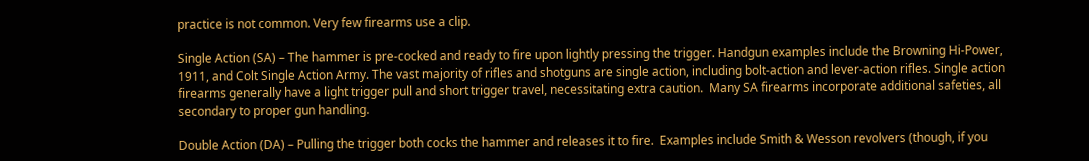practice is not common. Very few firearms use a clip.

Single Action (SA) – The hammer is pre-cocked and ready to fire upon lightly pressing the trigger. Handgun examples include the Browning Hi-Power, 1911, and Colt Single Action Army. The vast majority of rifles and shotguns are single action, including bolt-action and lever-action rifles. Single action firearms generally have a light trigger pull and short trigger travel, necessitating extra caution.  Many SA firearms incorporate additional safeties, all secondary to proper gun handling.

Double Action (DA) – Pulling the trigger both cocks the hammer and releases it to fire.  Examples include Smith & Wesson revolvers (though, if you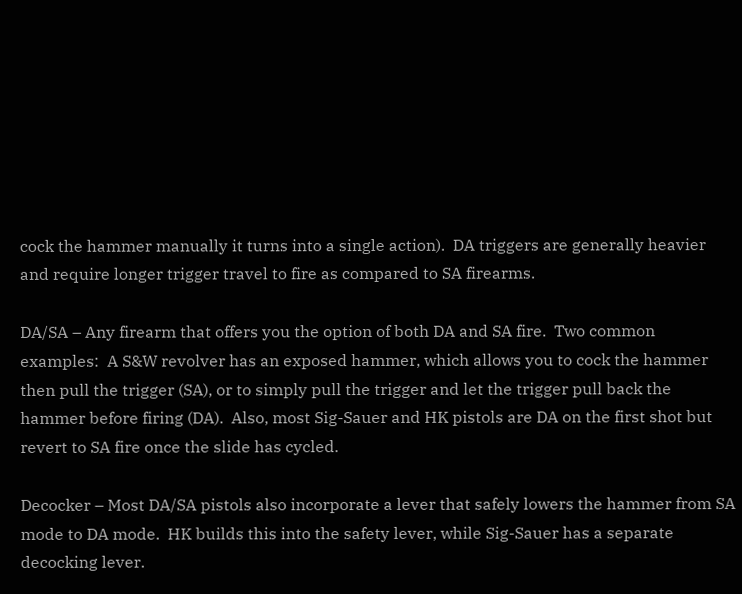cock the hammer manually it turns into a single action).  DA triggers are generally heavier and require longer trigger travel to fire as compared to SA firearms.

DA/SA – Any firearm that offers you the option of both DA and SA fire.  Two common examples:  A S&W revolver has an exposed hammer, which allows you to cock the hammer then pull the trigger (SA), or to simply pull the trigger and let the trigger pull back the hammer before firing (DA).  Also, most Sig-Sauer and HK pistols are DA on the first shot but revert to SA fire once the slide has cycled.

Decocker – Most DA/SA pistols also incorporate a lever that safely lowers the hammer from SA mode to DA mode.  HK builds this into the safety lever, while Sig-Sauer has a separate decocking lever.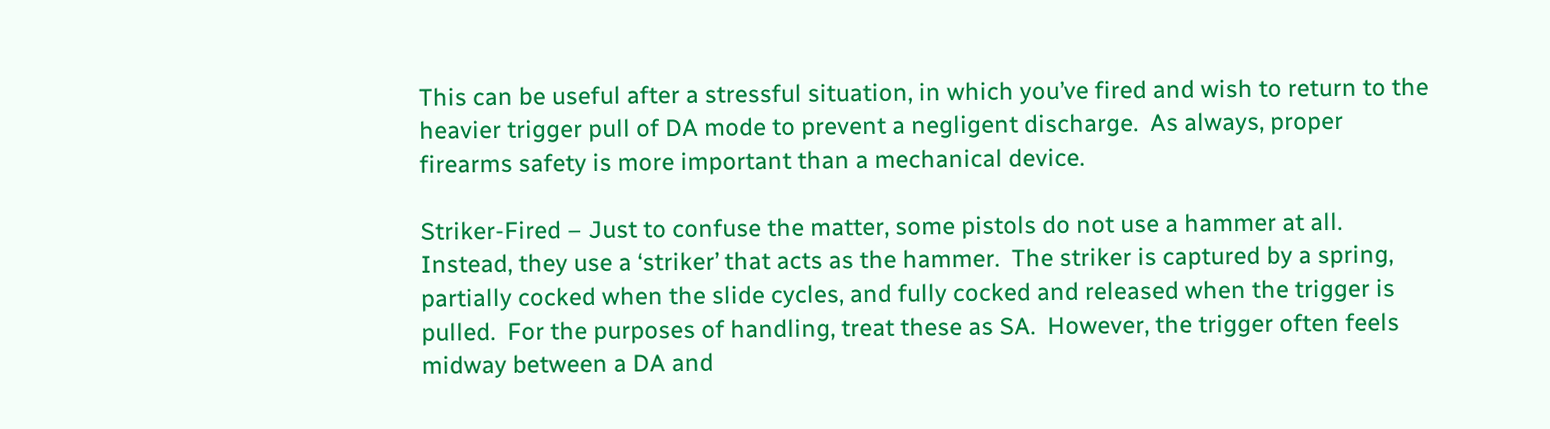This can be useful after a stressful situation, in which you’ve fired and wish to return to the heavier trigger pull of DA mode to prevent a negligent discharge.  As always, proper firearms safety is more important than a mechanical device.

Striker-Fired – Just to confuse the matter, some pistols do not use a hammer at all.  Instead, they use a ‘striker’ that acts as the hammer.  The striker is captured by a spring, partially cocked when the slide cycles, and fully cocked and released when the trigger is pulled.  For the purposes of handling, treat these as SA.  However, the trigger often feels midway between a DA and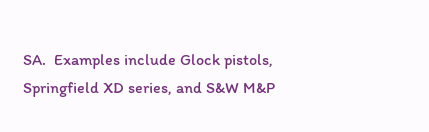SA.  Examples include Glock pistols, Springfield XD series, and S&W M&P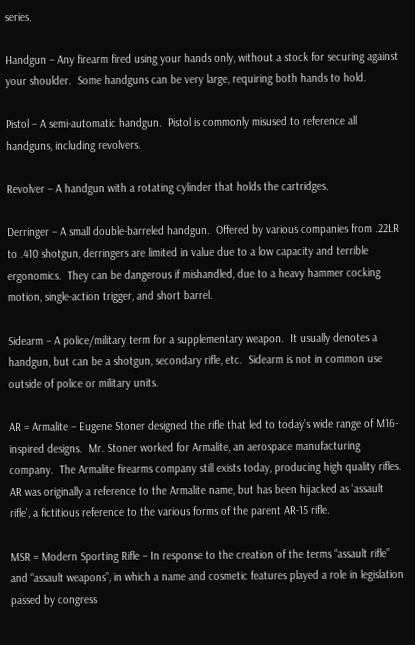series.

Handgun – Any firearm fired using your hands only, without a stock for securing against your shoulder.  Some handguns can be very large, requiring both hands to hold.

Pistol – A semi-automatic handgun.  Pistol is commonly misused to reference all handguns, including revolvers.

Revolver – A handgun with a rotating cylinder that holds the cartridges.

Derringer – A small double-barreled handgun.  Offered by various companies from .22LR to .410 shotgun, derringers are limited in value due to a low capacity and terrible ergonomics.  They can be dangerous if mishandled, due to a heavy hammer cocking motion, single-action trigger, and short barrel.

Sidearm – A police/military term for a supplementary weapon.  It usually denotes a handgun, but can be a shotgun, secondary rifle, etc.  Sidearm is not in common use outside of police or military units.

AR = Armalite – Eugene Stoner designed the rifle that led to today’s wide range of M16-inspired designs.  Mr. Stoner worked for Armalite, an aerospace manufacturing company.  The Armalite firearms company still exists today, producing high quality rifles.  AR was originally a reference to the Armalite name, but has been hijacked as ‘assault rifle’, a fictitious reference to the various forms of the parent AR-15 rifle.

MSR = Modern Sporting Rifle – In response to the creation of the terms “assault rifle” and “assault weapons”, in which a name and cosmetic features played a role in legislation passed by congress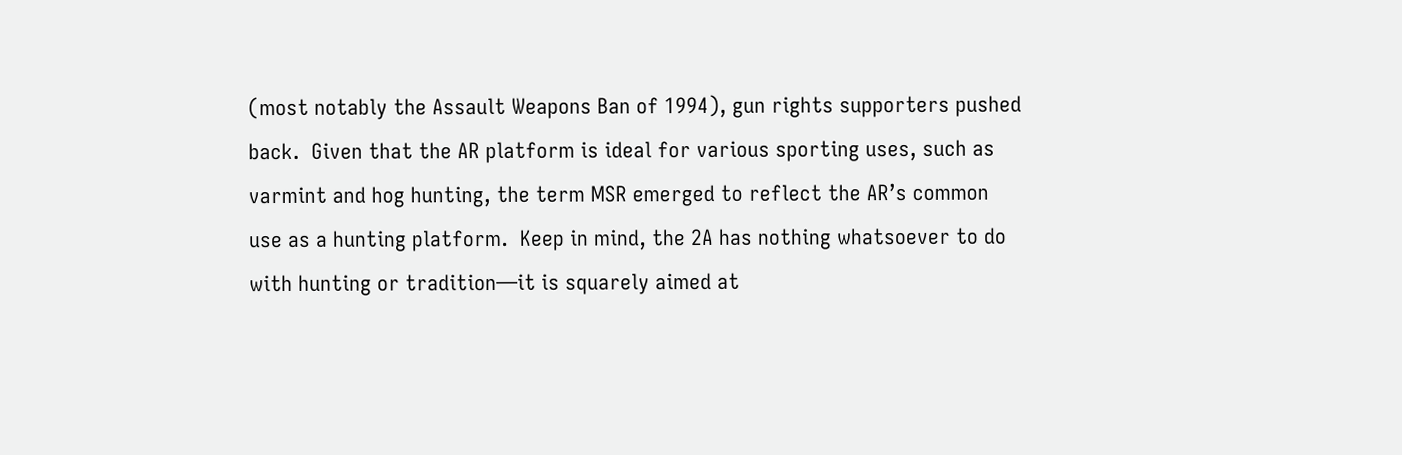(most notably the Assault Weapons Ban of 1994), gun rights supporters pushed back.  Given that the AR platform is ideal for various sporting uses, such as varmint and hog hunting, the term MSR emerged to reflect the AR’s common use as a hunting platform.  Keep in mind, the 2A has nothing whatsoever to do with hunting or tradition—it is squarely aimed at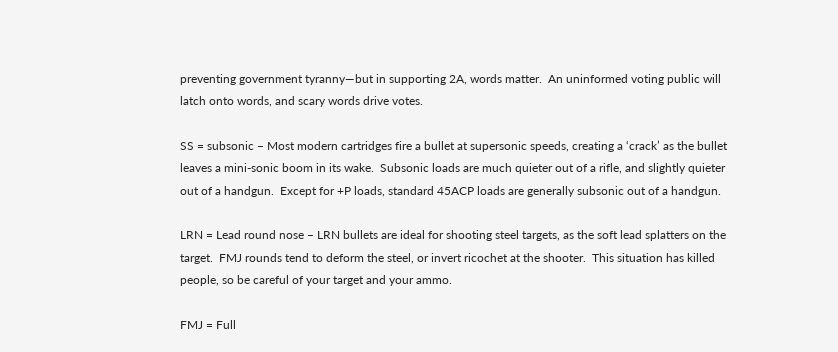preventing government tyranny—but in supporting 2A, words matter.  An uninformed voting public will latch onto words, and scary words drive votes.

SS = subsonic – Most modern cartridges fire a bullet at supersonic speeds, creating a ‘crack’ as the bullet leaves a mini-sonic boom in its wake.  Subsonic loads are much quieter out of a rifle, and slightly quieter out of a handgun.  Except for +P loads, standard 45ACP loads are generally subsonic out of a handgun.

LRN = Lead round nose – LRN bullets are ideal for shooting steel targets, as the soft lead splatters on the target.  FMJ rounds tend to deform the steel, or invert ricochet at the shooter.  This situation has killed people, so be careful of your target and your ammo.

FMJ = Full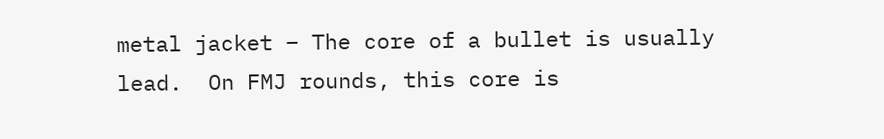metal jacket – The core of a bullet is usually lead.  On FMJ rounds, this core is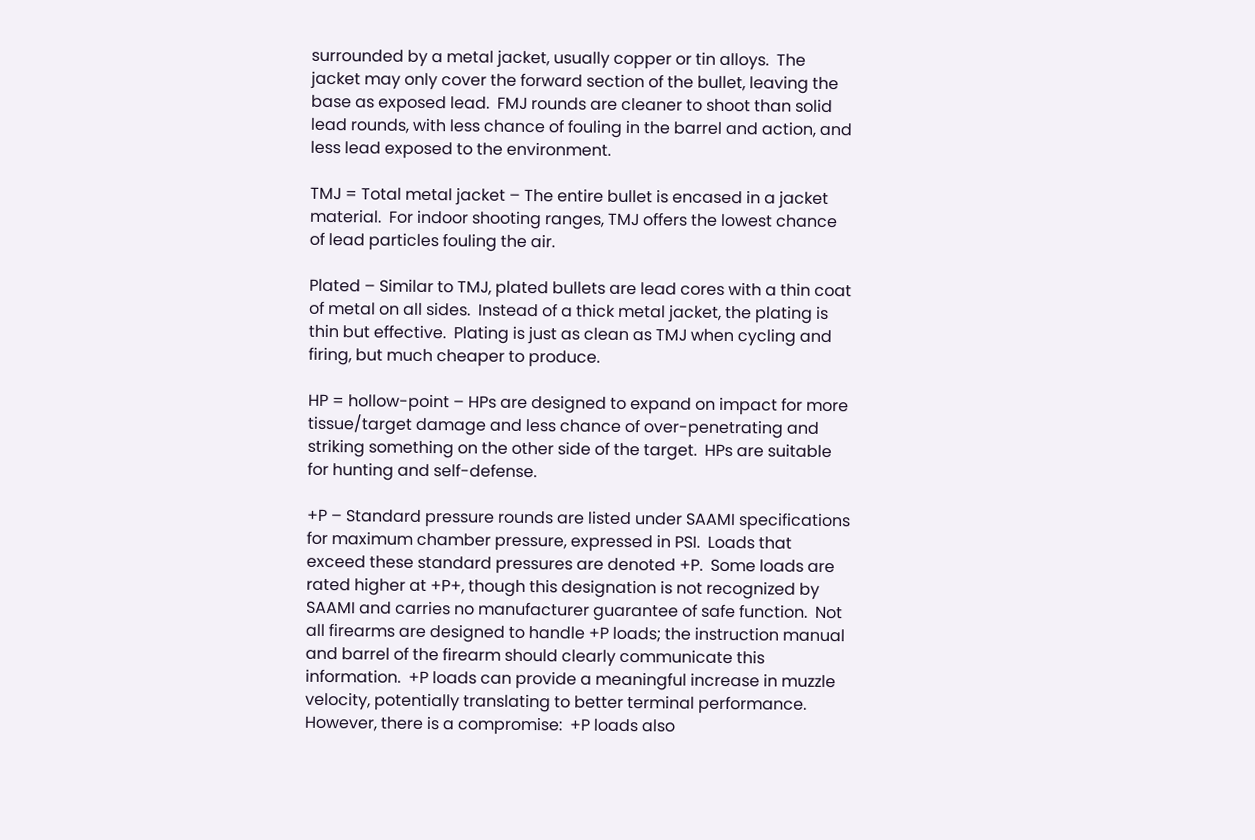surrounded by a metal jacket, usually copper or tin alloys.  The jacket may only cover the forward section of the bullet, leaving the base as exposed lead.  FMJ rounds are cleaner to shoot than solid lead rounds, with less chance of fouling in the barrel and action, and less lead exposed to the environment.

TMJ = Total metal jacket – The entire bullet is encased in a jacket material.  For indoor shooting ranges, TMJ offers the lowest chance of lead particles fouling the air.

Plated – Similar to TMJ, plated bullets are lead cores with a thin coat of metal on all sides.  Instead of a thick metal jacket, the plating is thin but effective.  Plating is just as clean as TMJ when cycling and firing, but much cheaper to produce.

HP = hollow-point – HPs are designed to expand on impact for more tissue/target damage and less chance of over-penetrating and striking something on the other side of the target.  HPs are suitable for hunting and self-defense.

+P – Standard pressure rounds are listed under SAAMI specifications for maximum chamber pressure, expressed in PSI.  Loads that exceed these standard pressures are denoted +P.  Some loads are rated higher at +P+, though this designation is not recognized by SAAMI and carries no manufacturer guarantee of safe function.  Not all firearms are designed to handle +P loads; the instruction manual and barrel of the firearm should clearly communicate this information.  +P loads can provide a meaningful increase in muzzle velocity, potentially translating to better terminal performance.  However, there is a compromise:  +P loads also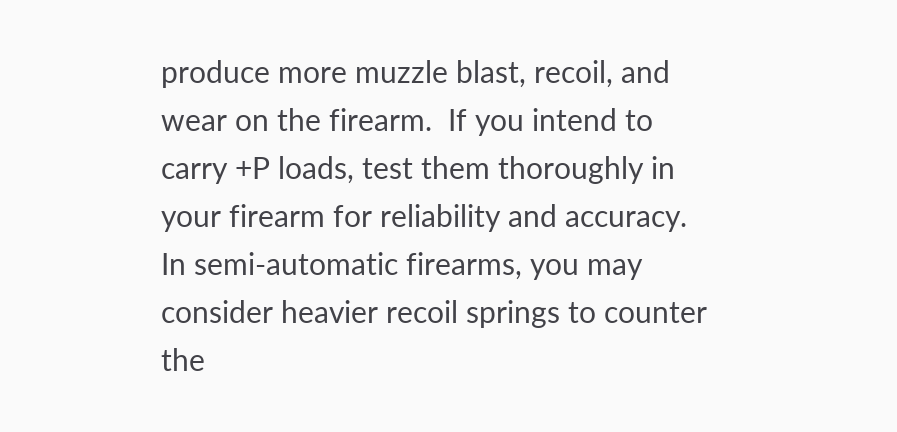produce more muzzle blast, recoil, and wear on the firearm.  If you intend to carry +P loads, test them thoroughly in your firearm for reliability and accuracy.  In semi-automatic firearms, you may consider heavier recoil springs to counter the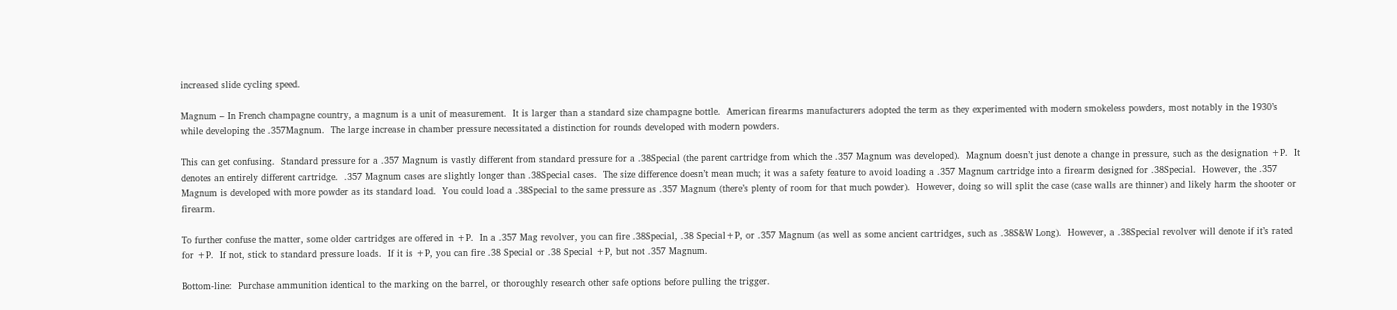increased slide cycling speed.

Magnum – In French champagne country, a magnum is a unit of measurement.  It is larger than a standard size champagne bottle.  American firearms manufacturers adopted the term as they experimented with modern smokeless powders, most notably in the 1930’s while developing the .357Magnum.  The large increase in chamber pressure necessitated a distinction for rounds developed with modern powders.

This can get confusing.  Standard pressure for a .357 Magnum is vastly different from standard pressure for a .38Special (the parent cartridge from which the .357 Magnum was developed).  Magnum doesn’t just denote a change in pressure, such as the designation +P.  It denotes an entirely different cartridge.  .357 Magnum cases are slightly longer than .38Special cases.  The size difference doesn’t mean much; it was a safety feature to avoid loading a .357 Magnum cartridge into a firearm designed for .38Special.  However, the .357 Magnum is developed with more powder as its standard load.  You could load a .38Special to the same pressure as .357 Magnum (there’s plenty of room for that much powder).  However, doing so will split the case (case walls are thinner) and likely harm the shooter or firearm.

To further confuse the matter, some older cartridges are offered in +P.  In a .357 Mag revolver, you can fire .38Special, .38 Special+P, or .357 Magnum (as well as some ancient cartridges, such as .38S&W Long).  However, a .38Special revolver will denote if it’s rated for +P.  If not, stick to standard pressure loads.  If it is +P, you can fire .38 Special or .38 Special +P, but not .357 Magnum.

Bottom-line:  Purchase ammunition identical to the marking on the barrel, or thoroughly research other safe options before pulling the trigger.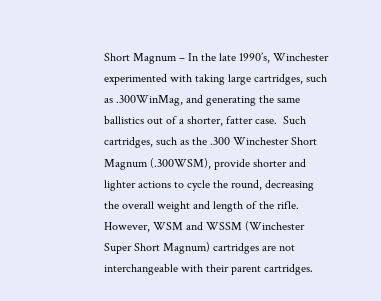Short Magnum – In the late 1990’s, Winchester experimented with taking large cartridges, such as .300WinMag, and generating the same ballistics out of a shorter, fatter case.  Such cartridges, such as the .300 Winchester Short Magnum (.300WSM), provide shorter and lighter actions to cycle the round, decreasing the overall weight and length of the rifle.  However, WSM and WSSM (Winchester Super Short Magnum) cartridges are not interchangeable with their parent cartridges.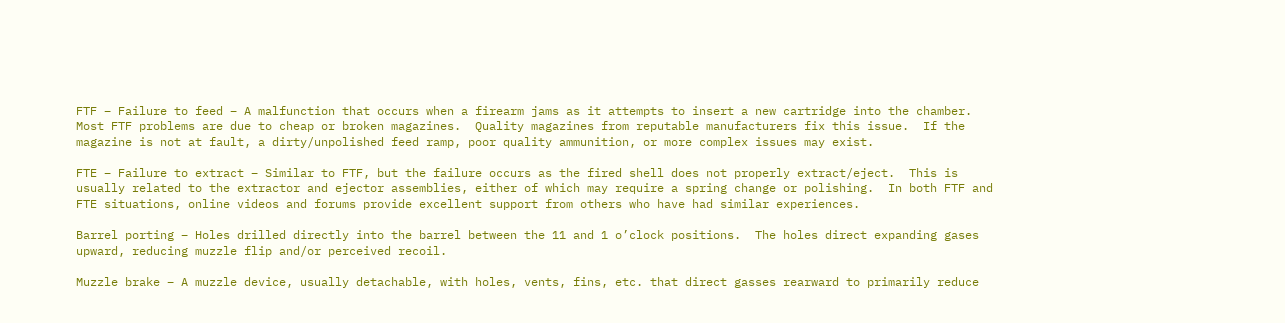FTF – Failure to feed – A malfunction that occurs when a firearm jams as it attempts to insert a new cartridge into the chamber.  Most FTF problems are due to cheap or broken magazines.  Quality magazines from reputable manufacturers fix this issue.  If the magazine is not at fault, a dirty/unpolished feed ramp, poor quality ammunition, or more complex issues may exist.

FTE – Failure to extract – Similar to FTF, but the failure occurs as the fired shell does not properly extract/eject.  This is usually related to the extractor and ejector assemblies, either of which may require a spring change or polishing.  In both FTF and FTE situations, online videos and forums provide excellent support from others who have had similar experiences.

Barrel porting – Holes drilled directly into the barrel between the 11 and 1 o’clock positions.  The holes direct expanding gases upward, reducing muzzle flip and/or perceived recoil.

Muzzle brake – A muzzle device, usually detachable, with holes, vents, fins, etc. that direct gasses rearward to primarily reduce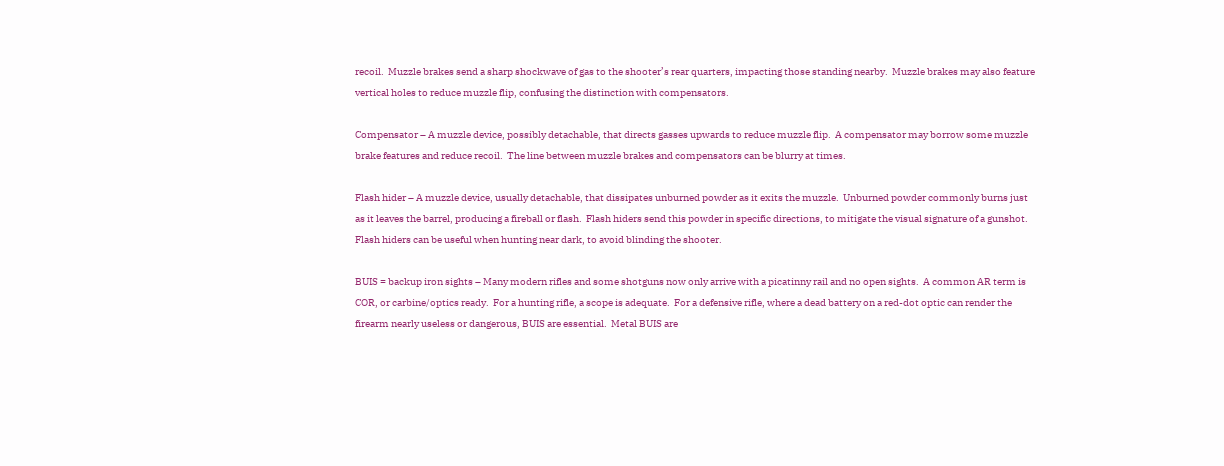recoil.  Muzzle brakes send a sharp shockwave of gas to the shooter’s rear quarters, impacting those standing nearby.  Muzzle brakes may also feature vertical holes to reduce muzzle flip, confusing the distinction with compensators.

Compensator – A muzzle device, possibly detachable, that directs gasses upwards to reduce muzzle flip.  A compensator may borrow some muzzle brake features and reduce recoil.  The line between muzzle brakes and compensators can be blurry at times.

Flash hider – A muzzle device, usually detachable, that dissipates unburned powder as it exits the muzzle.  Unburned powder commonly burns just as it leaves the barrel, producing a fireball or flash.  Flash hiders send this powder in specific directions, to mitigate the visual signature of a gunshot.  Flash hiders can be useful when hunting near dark, to avoid blinding the shooter.

BUIS = backup iron sights – Many modern rifles and some shotguns now only arrive with a picatinny rail and no open sights.  A common AR term is COR, or carbine/optics ready.  For a hunting rifle, a scope is adequate.  For a defensive rifle, where a dead battery on a red-dot optic can render the firearm nearly useless or dangerous, BUIS are essential.  Metal BUIS are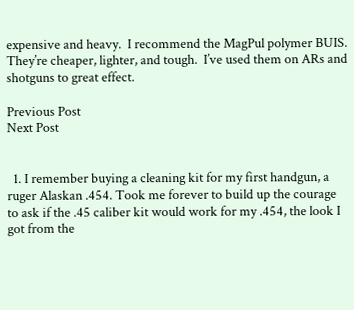expensive and heavy.  I recommend the MagPul polymer BUIS.  They’re cheaper, lighter, and tough.  I’ve used them on ARs and shotguns to great effect.

Previous Post
Next Post


  1. I remember buying a cleaning kit for my first handgun, a ruger Alaskan .454. Took me forever to build up the courage to ask if the .45 caliber kit would work for my .454, the look I got from the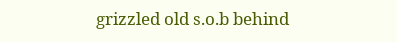grizzled old s.o.b behind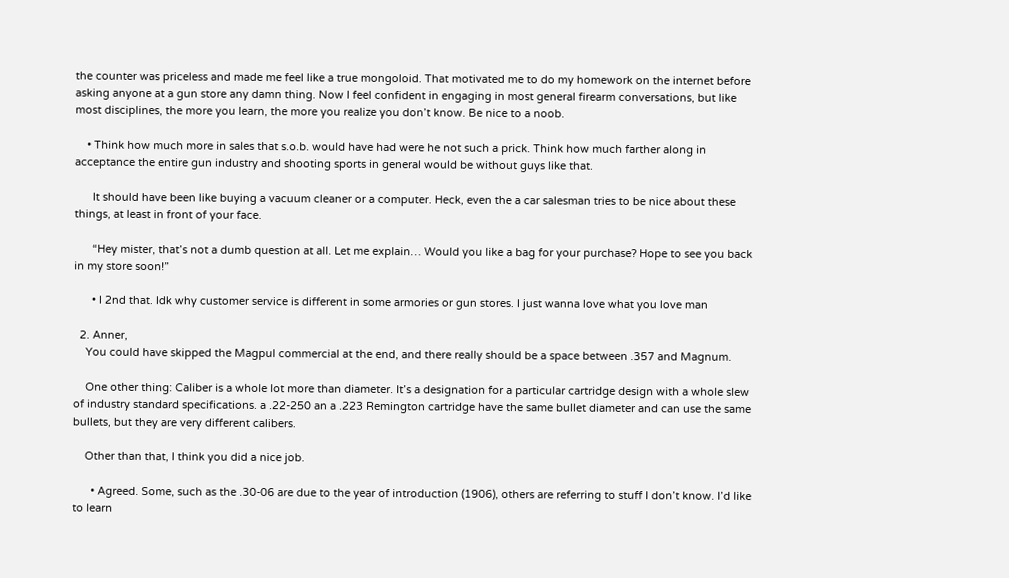the counter was priceless and made me feel like a true mongoloid. That motivated me to do my homework on the internet before asking anyone at a gun store any damn thing. Now I feel confident in engaging in most general firearm conversations, but like most disciplines, the more you learn, the more you realize you don’t know. Be nice to a noob.

    • Think how much more in sales that s.o.b. would have had were he not such a prick. Think how much farther along in acceptance the entire gun industry and shooting sports in general would be without guys like that.

      It should have been like buying a vacuum cleaner or a computer. Heck, even the a car salesman tries to be nice about these things, at least in front of your face.

      “Hey mister, that’s not a dumb question at all. Let me explain… Would you like a bag for your purchase? Hope to see you back in my store soon!”

      • I 2nd that. Idk why customer service is different in some armories or gun stores. I just wanna love what you love man

  2. Anner,
    You could have skipped the Magpul commercial at the end, and there really should be a space between .357 and Magnum.

    One other thing: Caliber is a whole lot more than diameter. It’s a designation for a particular cartridge design with a whole slew of industry standard specifications. a .22-250 an a .223 Remington cartridge have the same bullet diameter and can use the same bullets, but they are very different calibers.

    Other than that, I think you did a nice job.

      • Agreed. Some, such as the .30-06 are due to the year of introduction (1906), others are referring to stuff I don’t know. I’d like to learn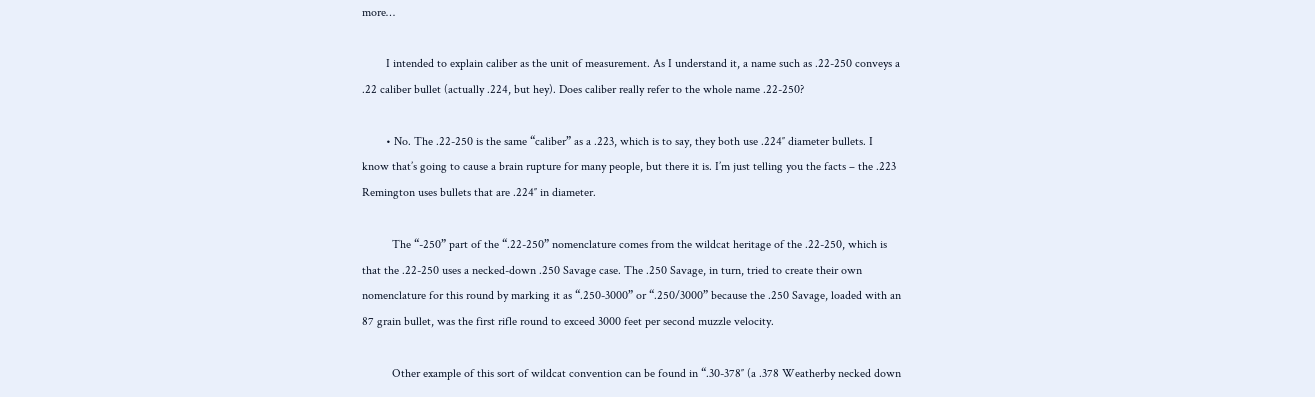more…

        I intended to explain caliber as the unit of measurement. As I understand it, a name such as .22-250 conveys a .22 caliber bullet (actually .224, but hey). Does caliber really refer to the whole name .22-250?

        • No. The .22-250 is the same “caliber” as a .223, which is to say, they both use .224″ diameter bullets. I know that’s going to cause a brain rupture for many people, but there it is. I’m just telling you the facts – the .223 Remington uses bullets that are .224″ in diameter.

          The “-250” part of the “.22-250” nomenclature comes from the wildcat heritage of the .22-250, which is that the .22-250 uses a necked-down .250 Savage case. The .250 Savage, in turn, tried to create their own nomenclature for this round by marking it as “.250-3000” or “.250/3000” because the .250 Savage, loaded with an 87 grain bullet, was the first rifle round to exceed 3000 feet per second muzzle velocity.

          Other example of this sort of wildcat convention can be found in “.30-378″ (a .378 Weatherby necked down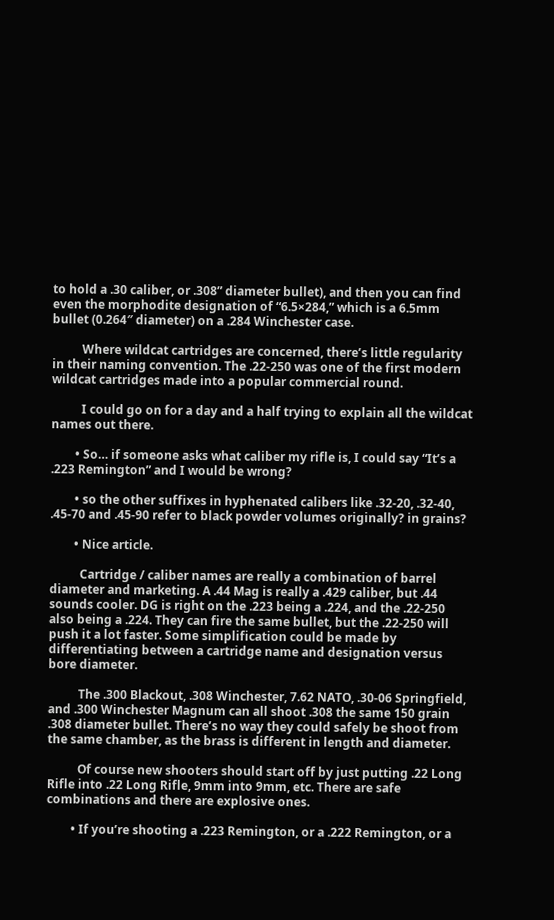to hold a .30 caliber, or .308” diameter bullet), and then you can find even the morphodite designation of “6.5×284,” which is a 6.5mm bullet (0.264″ diameter) on a .284 Winchester case.

          Where wildcat cartridges are concerned, there’s little regularity in their naming convention. The .22-250 was one of the first modern wildcat cartridges made into a popular commercial round.

          I could go on for a day and a half trying to explain all the wildcat names out there.

        • So… if someone asks what caliber my rifle is, I could say “It’s a .223 Remington” and I would be wrong?

        • so the other suffixes in hyphenated calibers like .32-20, .32-40, .45-70 and .45-90 refer to black powder volumes originally? in grains?

        • Nice article.

          Cartridge / caliber names are really a combination of barrel diameter and marketing. A .44 Mag is really a .429 caliber, but .44 sounds cooler. DG is right on the .223 being a .224, and the .22-250 also being a .224. They can fire the same bullet, but the .22-250 will push it a lot faster. Some simplification could be made by differentiating between a cartridge name and designation versus bore diameter.

          The .300 Blackout, .308 Winchester, 7.62 NATO, .30-06 Springfield, and .300 Winchester Magnum can all shoot .308 the same 150 grain .308 diameter bullet. There’s no way they could safely be shoot from the same chamber, as the brass is different in length and diameter.

          Of course new shooters should start off by just putting .22 Long Rifle into .22 Long Rifle, 9mm into 9mm, etc. There are safe combinations and there are explosive ones.

        • If you’re shooting a .223 Remington, or a .222 Remington, or a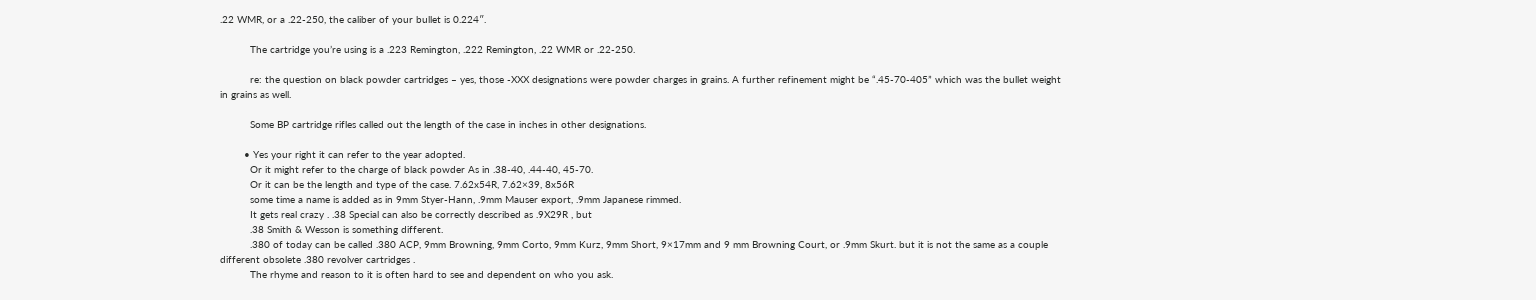.22 WMR, or a .22-250, the caliber of your bullet is 0.224″.

          The cartridge you’re using is a .223 Remington, .222 Remington, .22 WMR or .22-250.

          re: the question on black powder cartridges – yes, those -XXX designations were powder charges in grains. A further refinement might be “.45-70-405” which was the bullet weight in grains as well.

          Some BP cartridge rifles called out the length of the case in inches in other designations.

        • Yes your right it can refer to the year adopted.
          Or it might refer to the charge of black powder As in .38-40, .44-40, 45-70.
          Or it can be the length and type of the case. 7.62x54R, 7.62×39, 8x56R
          some time a name is added as in 9mm Styer-Hann, .9mm Mauser export, .9mm Japanese rimmed.
          It gets real crazy . .38 Special can also be correctly described as .9X29R , but
          .38 Smith & Wesson is something different.
          .380 of today can be called .380 ACP, 9mm Browning, 9mm Corto, 9mm Kurz, 9mm Short, 9×17mm and 9 mm Browning Court, or .9mm Skurt. but it is not the same as a couple different obsolete .380 revolver cartridges .
          The rhyme and reason to it is often hard to see and dependent on who you ask.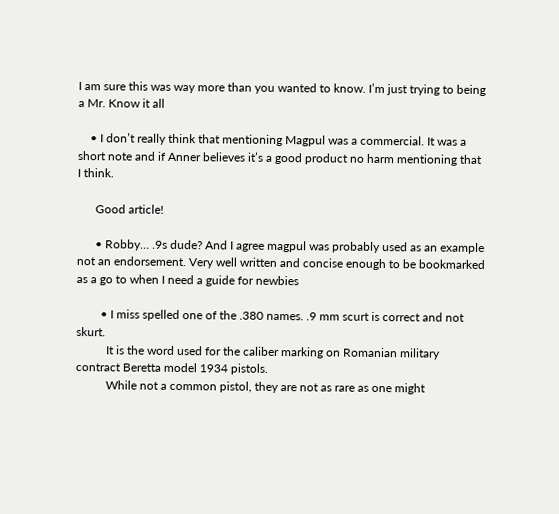I am sure this was way more than you wanted to know. I’m just trying to being a Mr. Know it all

    • I don’t really think that mentioning Magpul was a commercial. It was a short note and if Anner believes it’s a good product no harm mentioning that I think.

      Good article!

      • Robby… .9s dude? And I agree magpul was probably used as an example not an endorsement. Very well written and concise enough to be bookmarked as a go to when I need a guide for newbies

        • I miss spelled one of the .380 names. .9 mm scurt is correct and not skurt.
          It is the word used for the caliber marking on Romanian military contract Beretta model 1934 pistols.
          While not a common pistol, they are not as rare as one might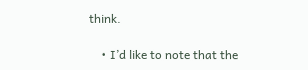think.

    • I’d like to note that the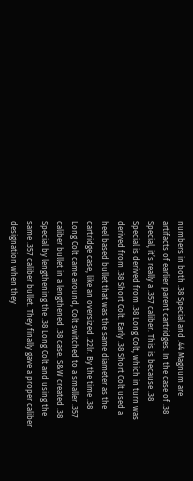numbers in both .38 Special and .44 Magnum are artifacts of earlier parent cartridges. In the case of .38 Special, it’s really a .357 caliber. This is because .38 Special is derived from .38 Long Colt, which in turn was derived from .38 Short Colt. Early .38 Short Colt used a heel based bullet that was the same diameter as the cartridge case, like an oversized .22lr. By the time .38 Long Colt came around, Colt switched to a smaller .357 caliber bullet in a lengthened .38 case. S&W created .38 Special by lengthening the .38 Long Colt and using the same .357 caliber bullet. They finally gave a proper caliber designation when they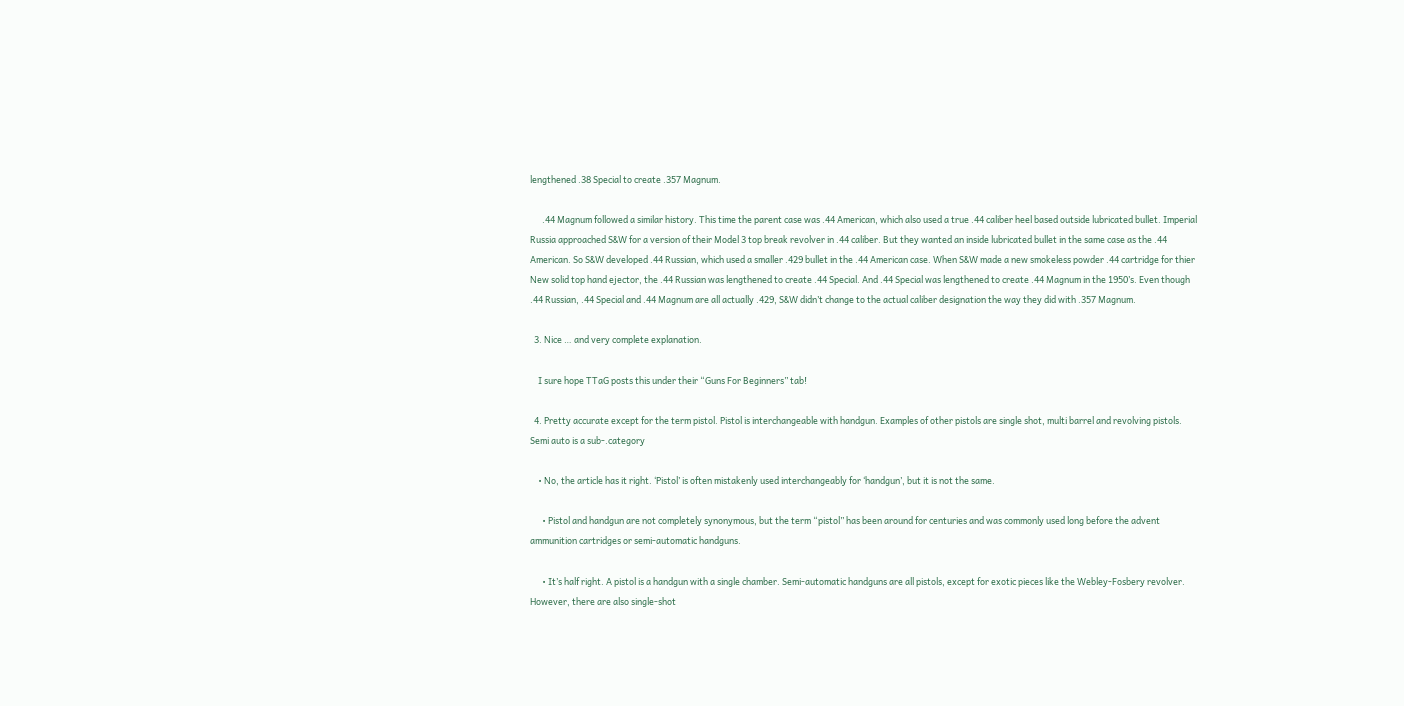lengthened .38 Special to create .357 Magnum.

      .44 Magnum followed a similar history. This time the parent case was .44 American, which also used a true .44 caliber heel based outside lubricated bullet. Imperial Russia approached S&W for a version of their Model 3 top break revolver in .44 caliber. But they wanted an inside lubricated bullet in the same case as the .44 American. So S&W developed .44 Russian, which used a smaller .429 bullet in the .44 American case. When S&W made a new smokeless powder .44 cartridge for thier New solid top hand ejector, the .44 Russian was lengthened to create .44 Special. And .44 Special was lengthened to create .44 Magnum in the 1950’s. Even though .44 Russian, .44 Special and .44 Magnum are all actually .429, S&W didn’t change to the actual caliber designation the way they did with .357 Magnum.

  3. Nice … and very complete explanation.

    I sure hope TTaG posts this under their “Guns For Beginners” tab!

  4. Pretty accurate except for the term pistol. Pistol is interchangeable with handgun. Examples of other pistols are single shot, multi barrel and revolving pistols. Semi auto is a sub-.category

    • No, the article has it right. ‘Pistol’ is often mistakenly used interchangeably for ‘handgun’, but it is not the same.

      • Pistol and handgun are not completely synonymous, but the term “pistol” has been around for centuries and was commonly used long before the advent ammunition cartridges or semi-automatic handguns.

      • It’s half right. A pistol is a handgun with a single chamber. Semi-automatic handguns are all pistols, except for exotic pieces like the Webley-Fosbery revolver. However, there are also single-shot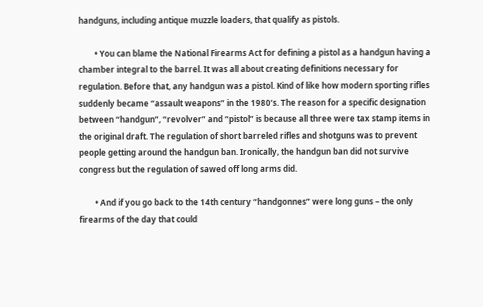handguns, including antique muzzle loaders, that qualify as pistols.

        • You can blame the National Firearms Act for defining a pistol as a handgun having a chamber integral to the barrel. It was all about creating definitions necessary for regulation. Before that, any handgun was a pistol. Kind of like how modern sporting rifles suddenly became “assault weapons” in the 1980’s. The reason for a specific designation between “handgun”, “revolver” and “pistol” is because all three were tax stamp items in the original draft. The regulation of short barreled rifles and shotguns was to prevent people getting around the handgun ban. Ironically, the handgun ban did not survive congress but the regulation of sawed off long arms did.

        • And if you go back to the 14th century “handgonnes” were long guns – the only firearms of the day that could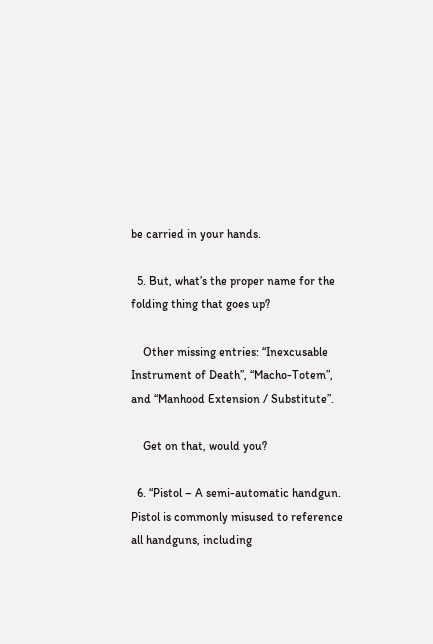be carried in your hands.

  5. But, what’s the proper name for the folding thing that goes up?

    Other missing entries: “Inexcusable Instrument of Death”, “Macho-Totem”, and “Manhood Extension / Substitute”.

    Get on that, would you?

  6. “Pistol – A semi-automatic handgun. Pistol is commonly misused to reference all handguns, including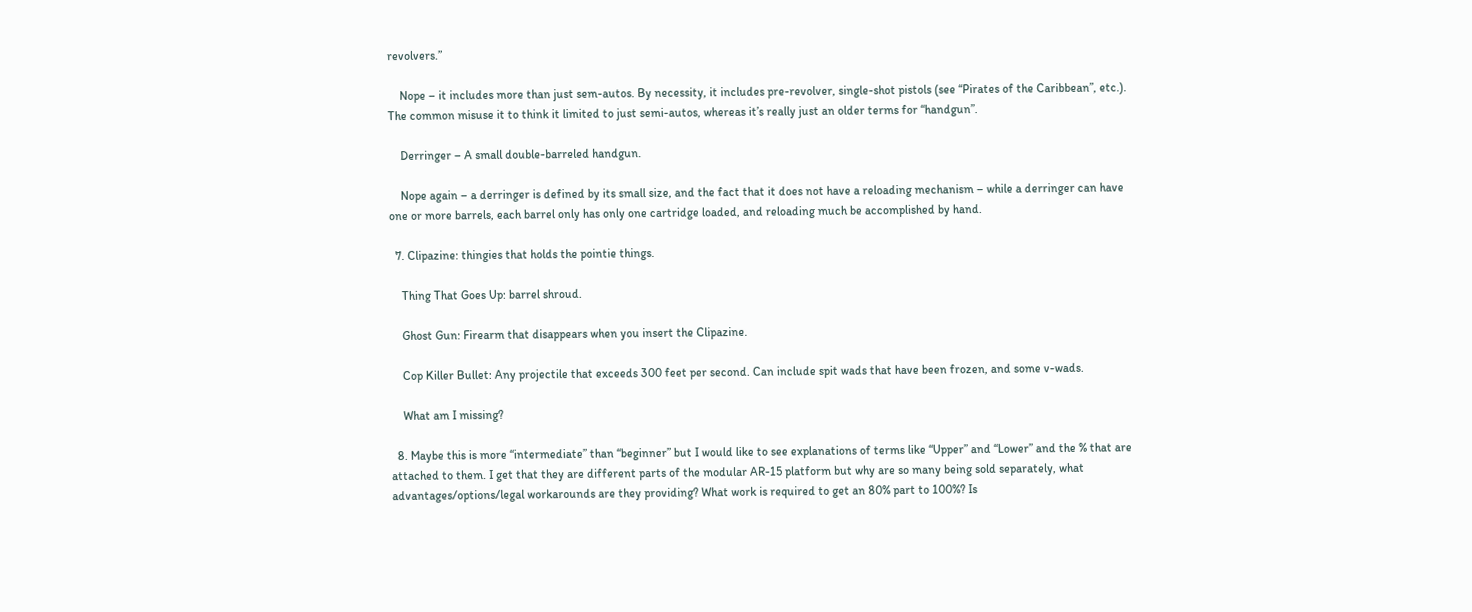revolvers.”

    Nope – it includes more than just sem-autos. By necessity, it includes pre-revolver, single-shot pistols (see “Pirates of the Caribbean”, etc.). The common misuse it to think it limited to just semi-autos, whereas it’s really just an older terms for “handgun”.

    Derringer – A small double-barreled handgun.

    Nope again – a derringer is defined by its small size, and the fact that it does not have a reloading mechanism – while a derringer can have one or more barrels, each barrel only has only one cartridge loaded, and reloading much be accomplished by hand.

  7. Clipazine: thingies that holds the pointie things.

    Thing That Goes Up: barrel shroud.

    Ghost Gun: Firearm that disappears when you insert the Clipazine.

    Cop Killer Bullet: Any projectile that exceeds 300 feet per second. Can include spit wads that have been frozen, and some v-wads.

    What am I missing?

  8. Maybe this is more “intermediate” than “beginner” but I would like to see explanations of terms like “Upper” and “Lower” and the % that are attached to them. I get that they are different parts of the modular AR-15 platform but why are so many being sold separately, what advantages/options/legal workarounds are they providing? What work is required to get an 80% part to 100%? Is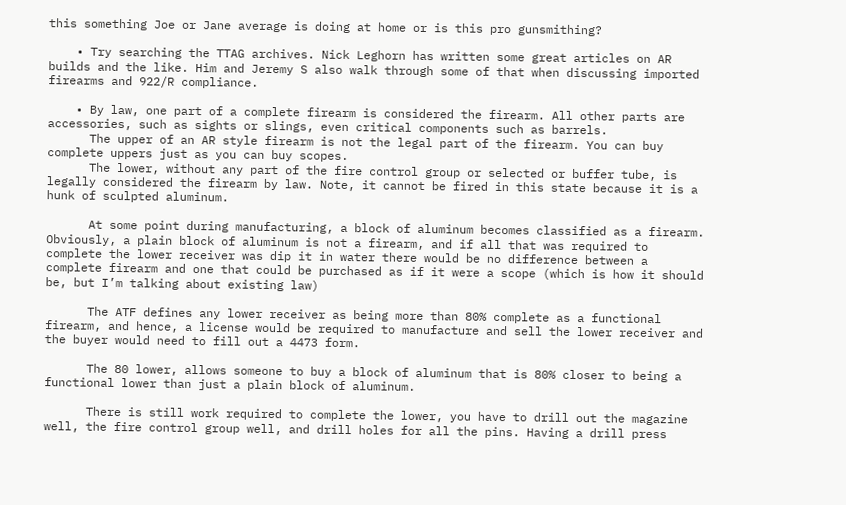this something Joe or Jane average is doing at home or is this pro gunsmithing?

    • Try searching the TTAG archives. Nick Leghorn has written some great articles on AR builds and the like. Him and Jeremy S also walk through some of that when discussing imported firearms and 922/R compliance.

    • By law, one part of a complete firearm is considered the firearm. All other parts are accessories, such as sights or slings, even critical components such as barrels.
      The upper of an AR style firearm is not the legal part of the firearm. You can buy complete uppers just as you can buy scopes.
      The lower, without any part of the fire control group or selected or buffer tube, is legally considered the firearm by law. Note, it cannot be fired in this state because it is a hunk of sculpted aluminum.

      At some point during manufacturing, a block of aluminum becomes classified as a firearm. Obviously, a plain block of aluminum is not a firearm, and if all that was required to complete the lower receiver was dip it in water there would be no difference between a complete firearm and one that could be purchased as if it were a scope (which is how it should be, but I’m talking about existing law)

      The ATF defines any lower receiver as being more than 80% complete as a functional firearm, and hence, a license would be required to manufacture and sell the lower receiver and the buyer would need to fill out a 4473 form.

      The 80 lower, allows someone to buy a block of aluminum that is 80% closer to being a functional lower than just a plain block of aluminum.

      There is still work required to complete the lower, you have to drill out the magazine well, the fire control group well, and drill holes for all the pins. Having a drill press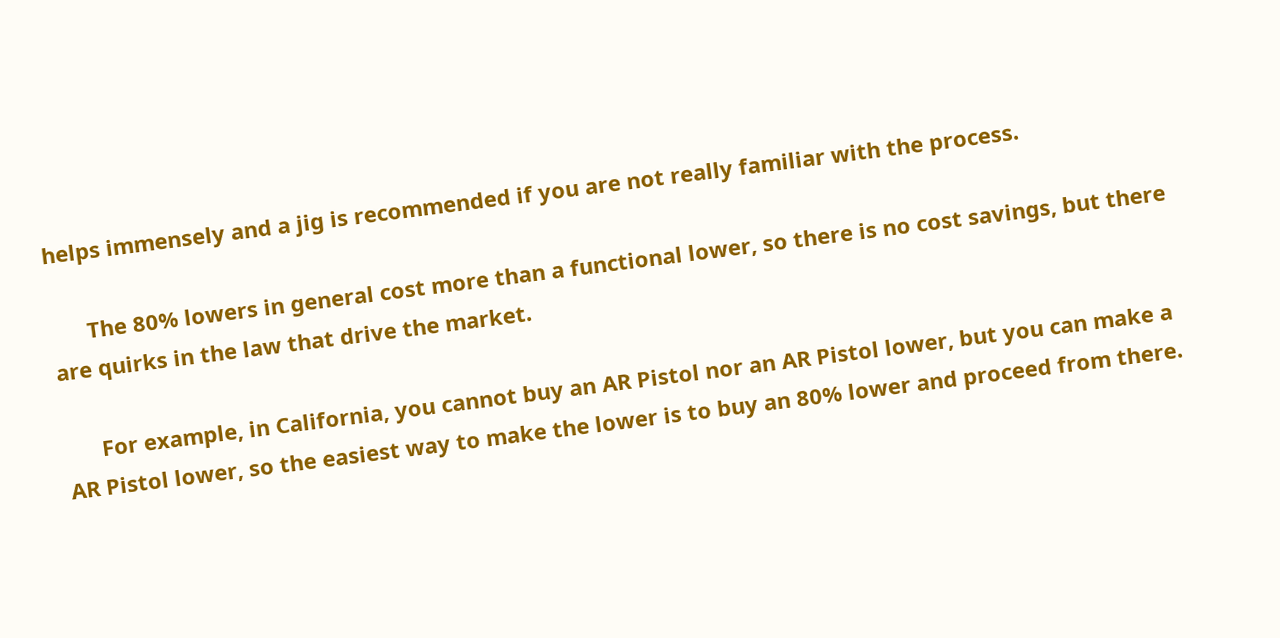helps immensely and a jig is recommended if you are not really familiar with the process.

      The 80% lowers in general cost more than a functional lower, so there is no cost savings, but there are quirks in the law that drive the market.

      For example, in California, you cannot buy an AR Pistol nor an AR Pistol lower, but you can make a AR Pistol lower, so the easiest way to make the lower is to buy an 80% lower and proceed from there.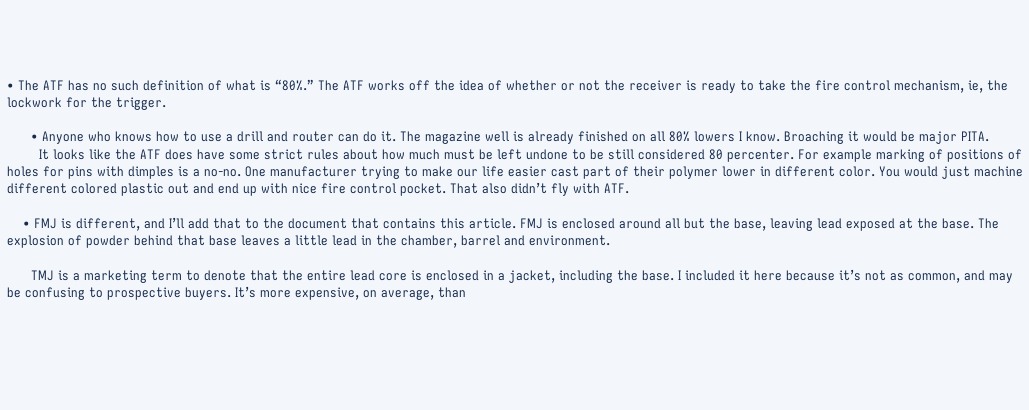• The ATF has no such definition of what is “80%.” The ATF works off the idea of whether or not the receiver is ready to take the fire control mechanism, ie, the lockwork for the trigger.

      • Anyone who knows how to use a drill and router can do it. The magazine well is already finished on all 80% lowers I know. Broaching it would be major PITA.
        It looks like the ATF does have some strict rules about how much must be left undone to be still considered 80 percenter. For example marking of positions of holes for pins with dimples is a no-no. One manufacturer trying to make our life easier cast part of their polymer lower in different color. You would just machine different colored plastic out and end up with nice fire control pocket. That also didn’t fly with ATF.

    • FMJ is different, and I’ll add that to the document that contains this article. FMJ is enclosed around all but the base, leaving lead exposed at the base. The explosion of powder behind that base leaves a little lead in the chamber, barrel and environment.

      TMJ is a marketing term to denote that the entire lead core is enclosed in a jacket, including the base. I included it here because it’s not as common, and may be confusing to prospective buyers. It’s more expensive, on average, than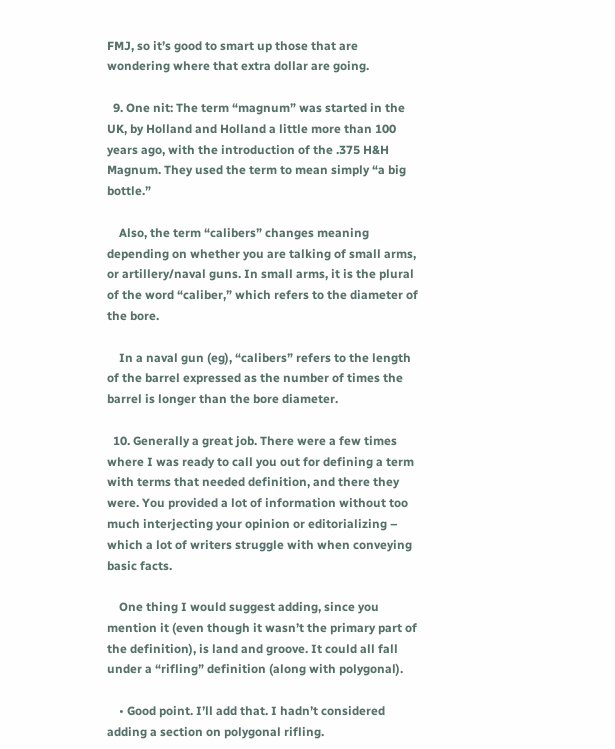FMJ, so it’s good to smart up those that are wondering where that extra dollar are going.

  9. One nit: The term “magnum” was started in the UK, by Holland and Holland a little more than 100 years ago, with the introduction of the .375 H&H Magnum. They used the term to mean simply “a big bottle.”

    Also, the term “calibers” changes meaning depending on whether you are talking of small arms, or artillery/naval guns. In small arms, it is the plural of the word “caliber,” which refers to the diameter of the bore.

    In a naval gun (eg), “calibers” refers to the length of the barrel expressed as the number of times the barrel is longer than the bore diameter.

  10. Generally a great job. There were a few times where I was ready to call you out for defining a term with terms that needed definition, and there they were. You provided a lot of information without too much interjecting your opinion or editorializing – which a lot of writers struggle with when conveying basic facts.

    One thing I would suggest adding, since you mention it (even though it wasn’t the primary part of the definition), is land and groove. It could all fall under a “rifling” definition (along with polygonal).

    • Good point. I’ll add that. I hadn’t considered adding a section on polygonal rifling.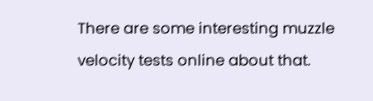There are some interesting muzzle velocity tests online about that.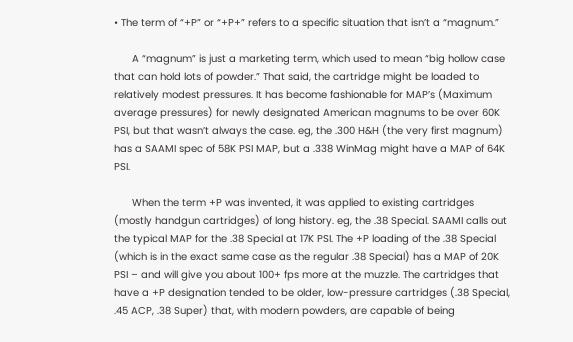• The term of “+P” or “+P+” refers to a specific situation that isn’t a “magnum.”

      A “magnum” is just a marketing term, which used to mean “big hollow case that can hold lots of powder.” That said, the cartridge might be loaded to relatively modest pressures. It has become fashionable for MAP’s (Maximum average pressures) for newly designated American magnums to be over 60K PSI, but that wasn’t always the case. eg, the .300 H&H (the very first magnum) has a SAAMI spec of 58K PSI MAP, but a .338 WinMag might have a MAP of 64K PSI.

      When the term +P was invented, it was applied to existing cartridges (mostly handgun cartridges) of long history. eg, the .38 Special. SAAMI calls out the typical MAP for the .38 Special at 17K PSI. The +P loading of the .38 Special (which is in the exact same case as the regular .38 Special) has a MAP of 20K PSI – and will give you about 100+ fps more at the muzzle. The cartridges that have a +P designation tended to be older, low-pressure cartridges (.38 Special, .45 ACP, .38 Super) that, with modern powders, are capable of being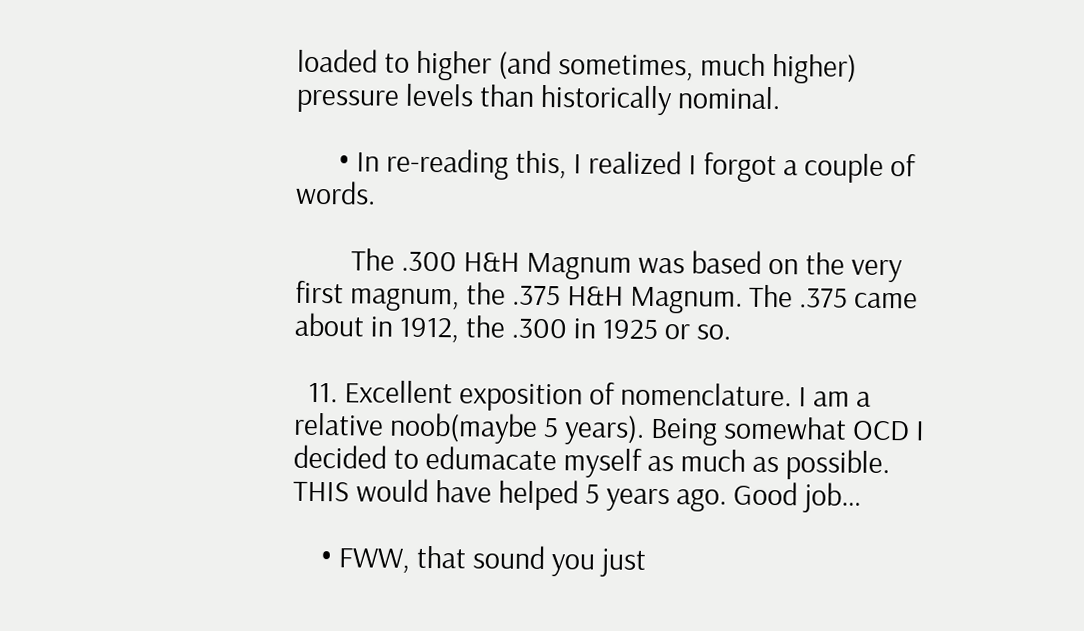loaded to higher (and sometimes, much higher) pressure levels than historically nominal.

      • In re-reading this, I realized I forgot a couple of words.

        The .300 H&H Magnum was based on the very first magnum, the .375 H&H Magnum. The .375 came about in 1912, the .300 in 1925 or so.

  11. Excellent exposition of nomenclature. I am a relative noob(maybe 5 years). Being somewhat OCD I decided to edumacate myself as much as possible. THIS would have helped 5 years ago. Good job…

    • FWW, that sound you just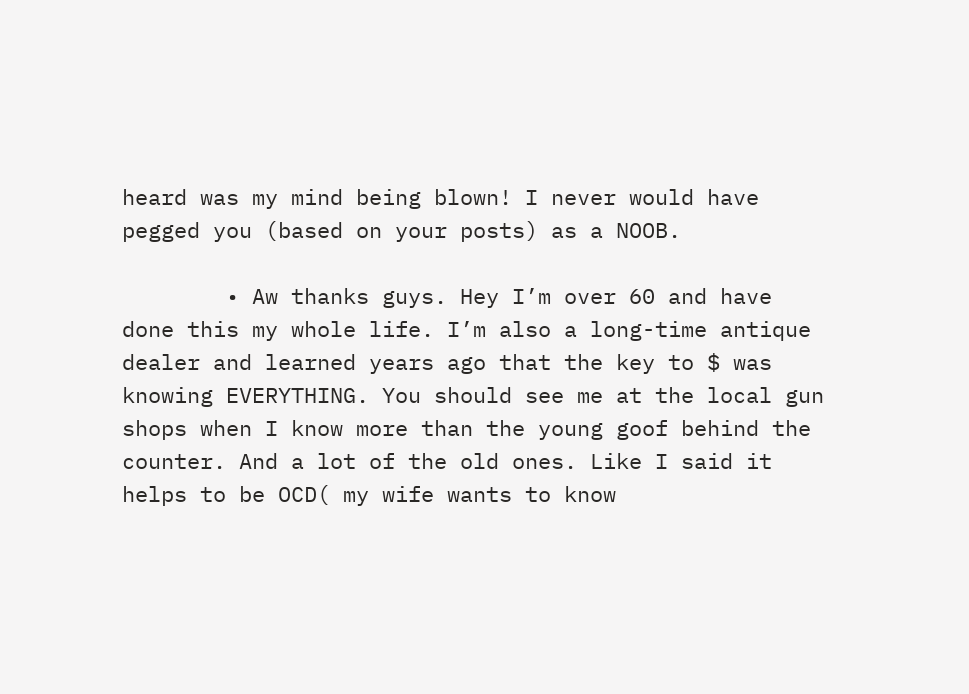heard was my mind being blown! I never would have pegged you (based on your posts) as a NOOB.

        • Aw thanks guys. Hey I’m over 60 and have done this my whole life. I’m also a long-time antique dealer and learned years ago that the key to $ was knowing EVERYTHING. You should see me at the local gun shops when I know more than the young goof behind the counter. And a lot of the old ones. Like I said it helps to be OCD( my wife wants to know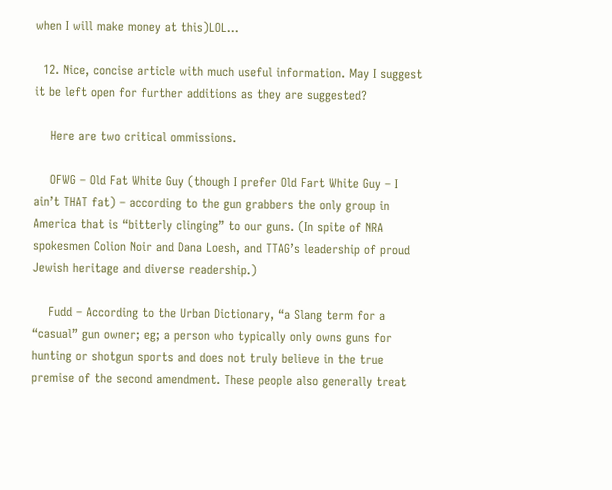when I will make money at this)LOL…

  12. Nice, concise article with much useful information. May I suggest it be left open for further additions as they are suggested?

    Here are two critical ommissions.

    OFWG – Old Fat White Guy (though I prefer Old Fart White Guy – I ain’t THAT fat) – according to the gun grabbers the only group in America that is “bitterly clinging” to our guns. (In spite of NRA spokesmen Colion Noir and Dana Loesh, and TTAG’s leadership of proud Jewish heritage and diverse readership.)

    Fudd – According to the Urban Dictionary, “a Slang term for a “casual” gun owner; eg; a person who typically only owns guns for hunting or shotgun sports and does not truly believe in the true premise of the second amendment. These people also generally treat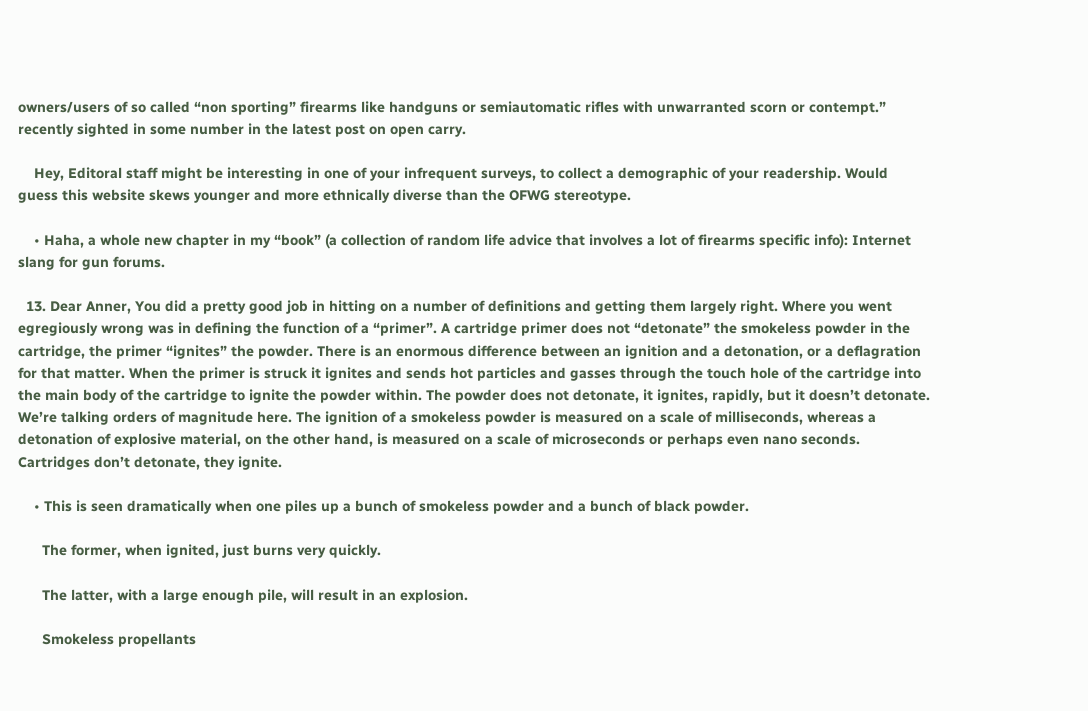owners/users of so called “non sporting” firearms like handguns or semiautomatic rifles with unwarranted scorn or contempt.” recently sighted in some number in the latest post on open carry.

    Hey, Editoral staff might be interesting in one of your infrequent surveys, to collect a demographic of your readership. Would guess this website skews younger and more ethnically diverse than the OFWG stereotype.

    • Haha, a whole new chapter in my “book” (a collection of random life advice that involves a lot of firearms specific info): Internet slang for gun forums.

  13. Dear Anner, You did a pretty good job in hitting on a number of definitions and getting them largely right. Where you went egregiously wrong was in defining the function of a “primer”. A cartridge primer does not “detonate” the smokeless powder in the cartridge, the primer “ignites” the powder. There is an enormous difference between an ignition and a detonation, or a deflagration for that matter. When the primer is struck it ignites and sends hot particles and gasses through the touch hole of the cartridge into the main body of the cartridge to ignite the powder within. The powder does not detonate, it ignites, rapidly, but it doesn’t detonate. We’re talking orders of magnitude here. The ignition of a smokeless powder is measured on a scale of milliseconds, whereas a detonation of explosive material, on the other hand, is measured on a scale of microseconds or perhaps even nano seconds. Cartridges don’t detonate, they ignite.

    • This is seen dramatically when one piles up a bunch of smokeless powder and a bunch of black powder.

      The former, when ignited, just burns very quickly.

      The latter, with a large enough pile, will result in an explosion.

      Smokeless propellants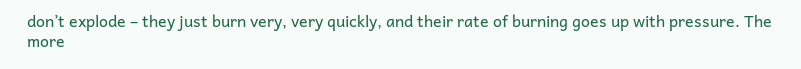don’t explode – they just burn very, very quickly, and their rate of burning goes up with pressure. The more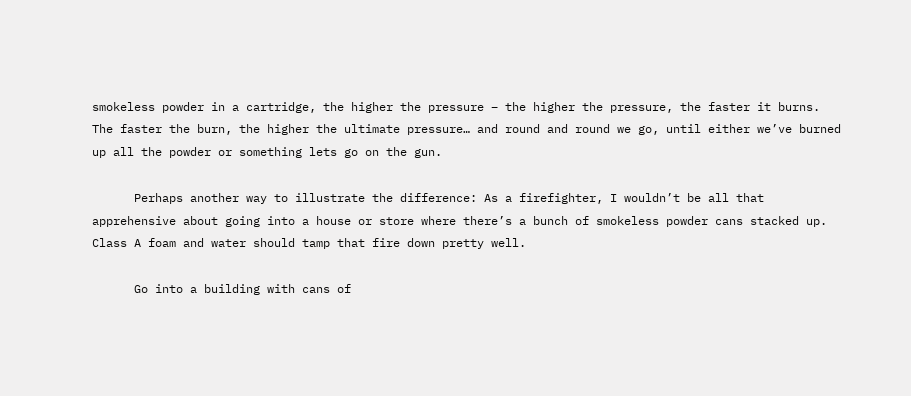smokeless powder in a cartridge, the higher the pressure – the higher the pressure, the faster it burns. The faster the burn, the higher the ultimate pressure… and round and round we go, until either we’ve burned up all the powder or something lets go on the gun.

      Perhaps another way to illustrate the difference: As a firefighter, I wouldn’t be all that apprehensive about going into a house or store where there’s a bunch of smokeless powder cans stacked up. Class A foam and water should tamp that fire down pretty well.

      Go into a building with cans of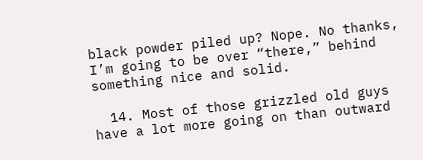black powder piled up? Nope. No thanks, I’m going to be over “there,” behind something nice and solid.

  14. Most of those grizzled old guys have a lot more going on than outward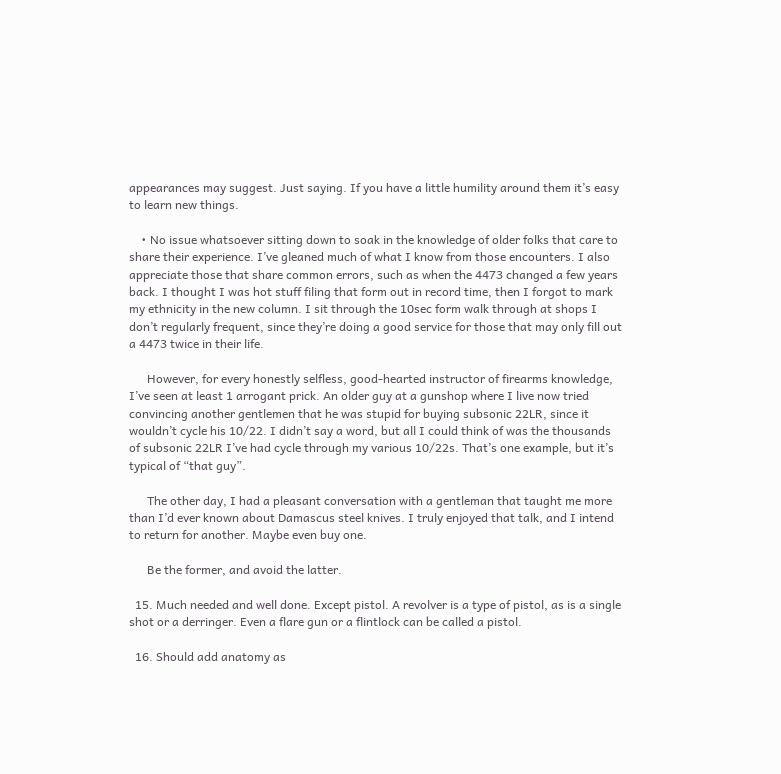appearances may suggest. Just saying. If you have a little humility around them it’s easy to learn new things.

    • No issue whatsoever sitting down to soak in the knowledge of older folks that care to share their experience. I’ve gleaned much of what I know from those encounters. I also appreciate those that share common errors, such as when the 4473 changed a few years back. I thought I was hot stuff filing that form out in record time, then I forgot to mark my ethnicity in the new column. I sit through the 10sec form walk through at shops I don’t regularly frequent, since they’re doing a good service for those that may only fill out a 4473 twice in their life.

      However, for every honestly selfless, good-hearted instructor of firearms knowledge, I’ve seen at least 1 arrogant prick. An older guy at a gunshop where I live now tried convincing another gentlemen that he was stupid for buying subsonic 22LR, since it wouldn’t cycle his 10/22. I didn’t say a word, but all I could think of was the thousands of subsonic 22LR I’ve had cycle through my various 10/22s. That’s one example, but it’s typical of “that guy”.

      The other day, I had a pleasant conversation with a gentleman that taught me more than I’d ever known about Damascus steel knives. I truly enjoyed that talk, and I intend to return for another. Maybe even buy one.

      Be the former, and avoid the latter.

  15. Much needed and well done. Except pistol. A revolver is a type of pistol, as is a single shot or a derringer. Even a flare gun or a flintlock can be called a pistol.

  16. Should add anatomy as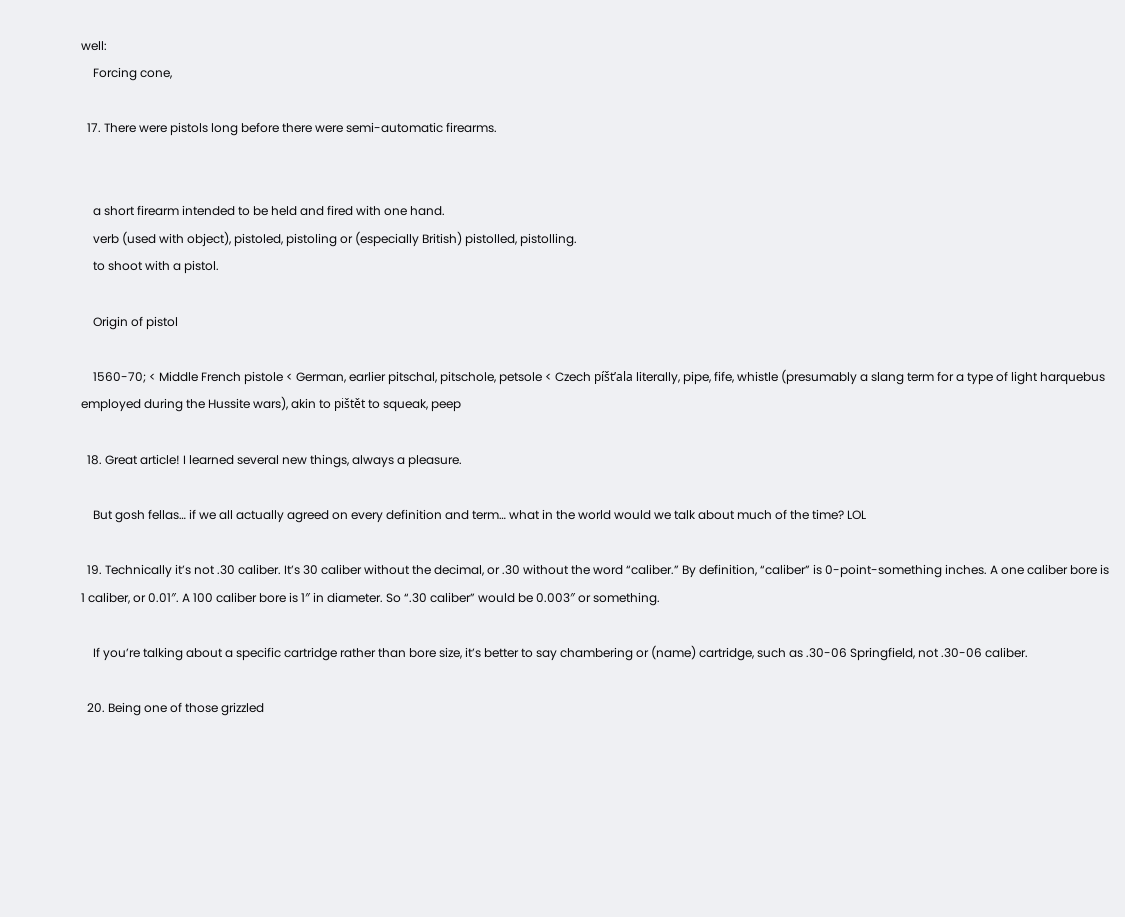well:
    Forcing cone,

  17. There were pistols long before there were semi-automatic firearms.


    a short firearm intended to be held and fired with one hand.
    verb (used with object), pistoled, pistoling or (especially British) pistolled, pistolling.
    to shoot with a pistol.

    Origin of pistol

    1560-70; < Middle French pistole < German, earlier pitschal, pitschole, petsole < Czech píšt’ala literally, pipe, fife, whistle (presumably a slang term for a type of light harquebus employed during the Hussite wars), akin to pištět to squeak, peep

  18. Great article! I learned several new things, always a pleasure.

    But gosh fellas… if we all actually agreed on every definition and term… what in the world would we talk about much of the time? LOL

  19. Technically it’s not .30 caliber. It’s 30 caliber without the decimal, or .30 without the word “caliber.” By definition, “caliber” is 0-point-something inches. A one caliber bore is 1 caliber, or 0.01″. A 100 caliber bore is 1″ in diameter. So “.30 caliber” would be 0.003″ or something.

    If you’re talking about a specific cartridge rather than bore size, it’s better to say chambering or (name) cartridge, such as .30-06 Springfield, not .30-06 caliber.

  20. Being one of those grizzled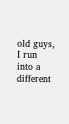old guys, I run into a different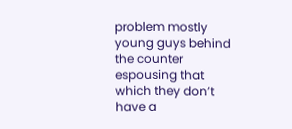problem mostly young guys behind the counter espousing that which they don’t have a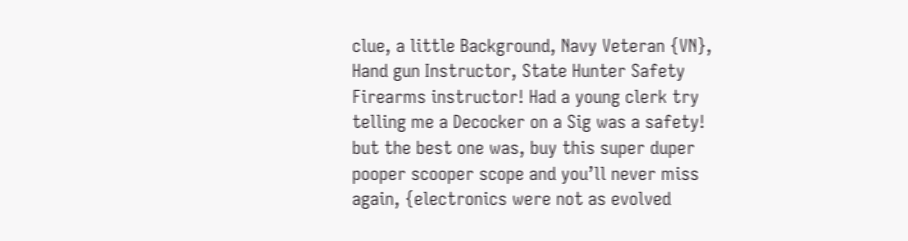clue, a little Background, Navy Veteran {VN}, Hand gun Instructor, State Hunter Safety Firearms instructor! Had a young clerk try telling me a Decocker on a Sig was a safety! but the best one was, buy this super duper pooper scooper scope and you’ll never miss again, {electronics were not as evolved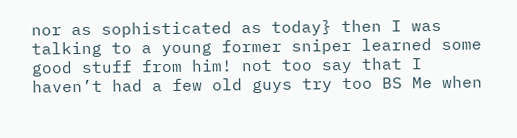nor as sophisticated as today} then I was talking to a young former sniper learned some good stuff from him! not too say that I haven’t had a few old guys try too BS Me when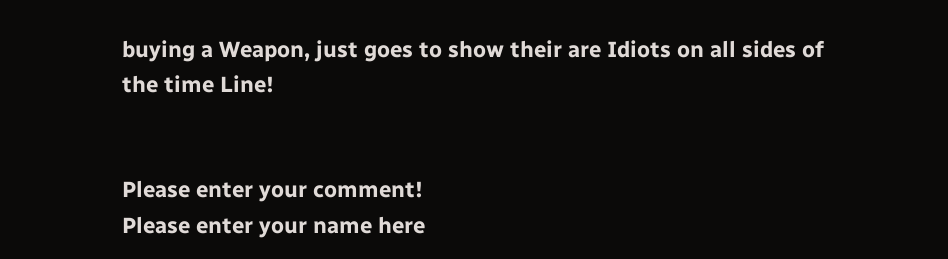buying a Weapon, just goes to show their are Idiots on all sides of the time Line!


Please enter your comment!
Please enter your name here